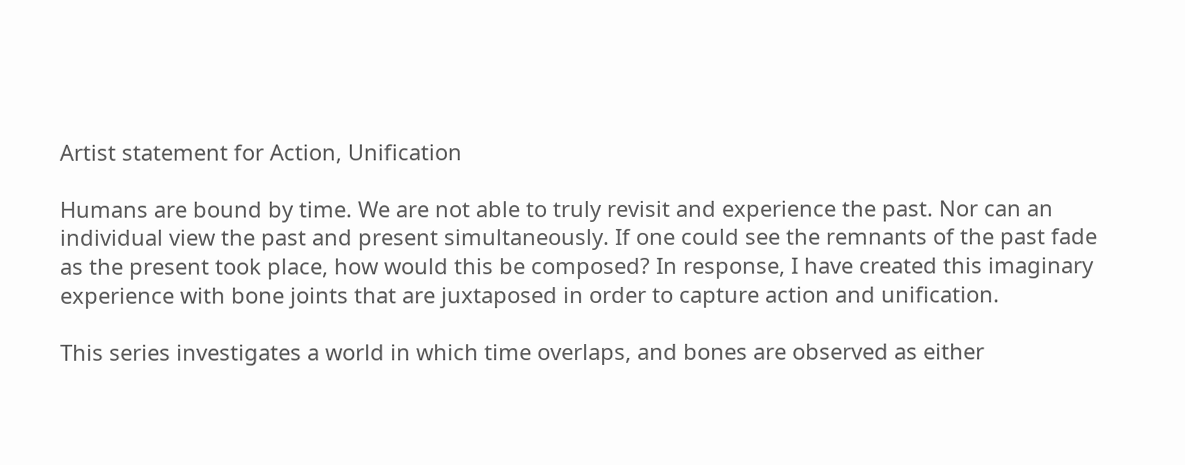Artist statement for Action, Unification

Humans are bound by time. We are not able to truly revisit and experience the past. Nor can an individual view the past and present simultaneously. If one could see the remnants of the past fade as the present took place, how would this be composed? In response, I have created this imaginary experience with bone joints that are juxtaposed in order to capture action and unification.

This series investigates a world in which time overlaps, and bones are observed as either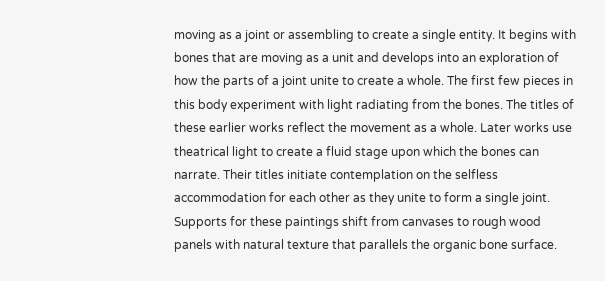moving as a joint or assembling to create a single entity. It begins with bones that are moving as a unit and develops into an exploration of how the parts of a joint unite to create a whole. The first few pieces in this body experiment with light radiating from the bones. The titles of these earlier works reflect the movement as a whole. Later works use theatrical light to create a fluid stage upon which the bones can narrate. Their titles initiate contemplation on the selfless accommodation for each other as they unite to form a single joint. Supports for these paintings shift from canvases to rough wood panels with natural texture that parallels the organic bone surface.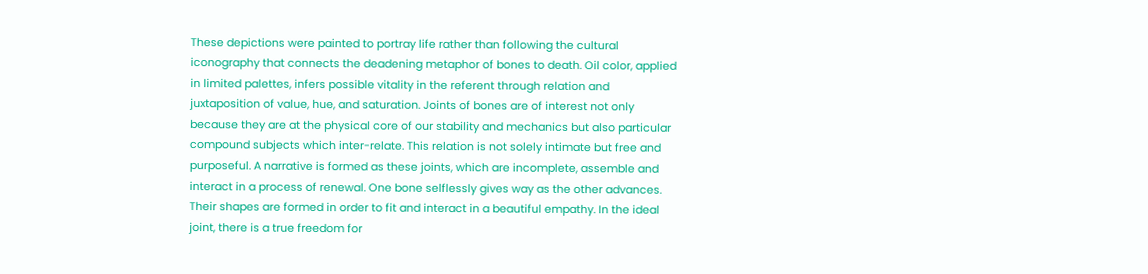These depictions were painted to portray life rather than following the cultural iconography that connects the deadening metaphor of bones to death. Oil color, applied in limited palettes, infers possible vitality in the referent through relation and juxtaposition of value, hue, and saturation. Joints of bones are of interest not only because they are at the physical core of our stability and mechanics but also particular compound subjects which inter-relate. This relation is not solely intimate but free and purposeful. A narrative is formed as these joints, which are incomplete, assemble and interact in a process of renewal. One bone selflessly gives way as the other advances. Their shapes are formed in order to fit and interact in a beautiful empathy. In the ideal joint, there is a true freedom for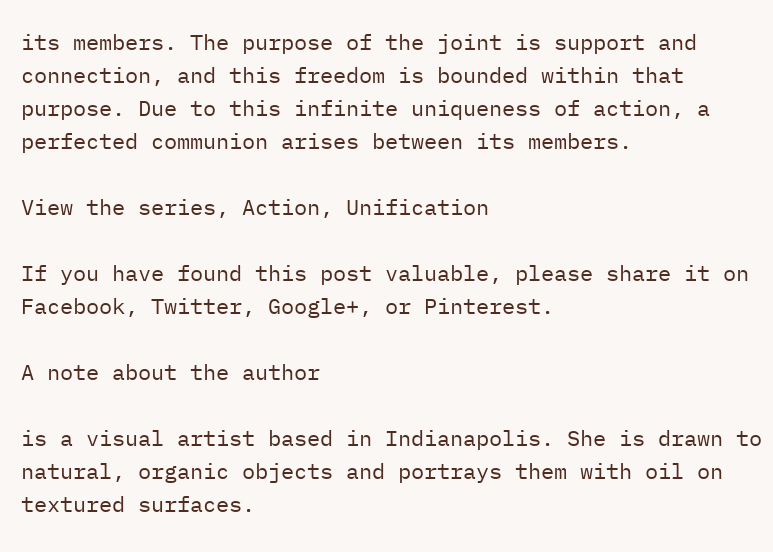its members. The purpose of the joint is support and connection, and this freedom is bounded within that purpose. Due to this infinite uniqueness of action, a perfected communion arises between its members.

View the series, Action, Unification

If you have found this post valuable, please share it on Facebook, Twitter, Google+, or Pinterest.

A note about the author

is a visual artist based in Indianapolis. She is drawn to natural, organic objects and portrays them with oil on textured surfaces.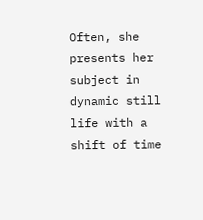Often, she presents her subject in dynamic still life with a shift of time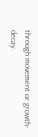through movement or growth-decay.